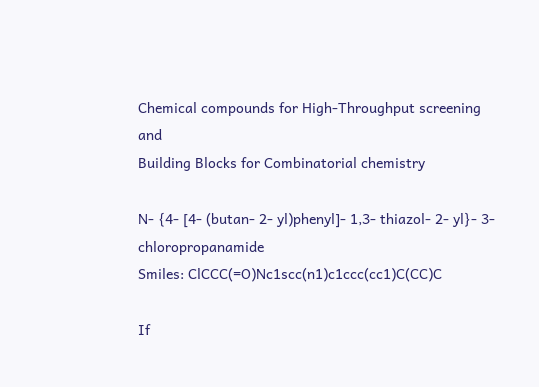Chemical compounds for High-Throughput screening and
Building Blocks for Combinatorial chemistry

N- {4- [4- (butan- 2- yl)phenyl]- 1,3- thiazol- 2- yl}- 3- chloropropanamide
Smiles: ClCCC(=O)Nc1scc(n1)c1ccc(cc1)C(CC)C

If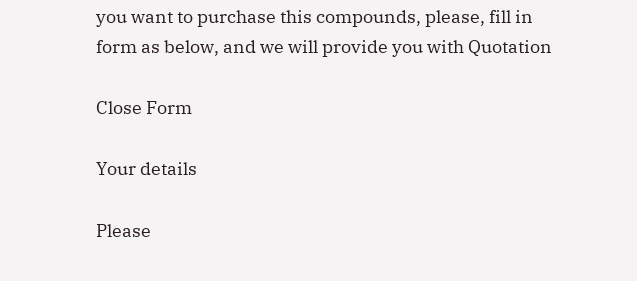you want to purchase this compounds, please, fill in form as below, and we will provide you with Quotation

Close Form

Your details

Please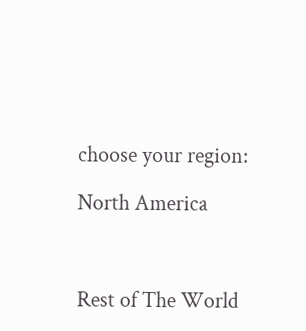choose your region:

North America



Rest of The World